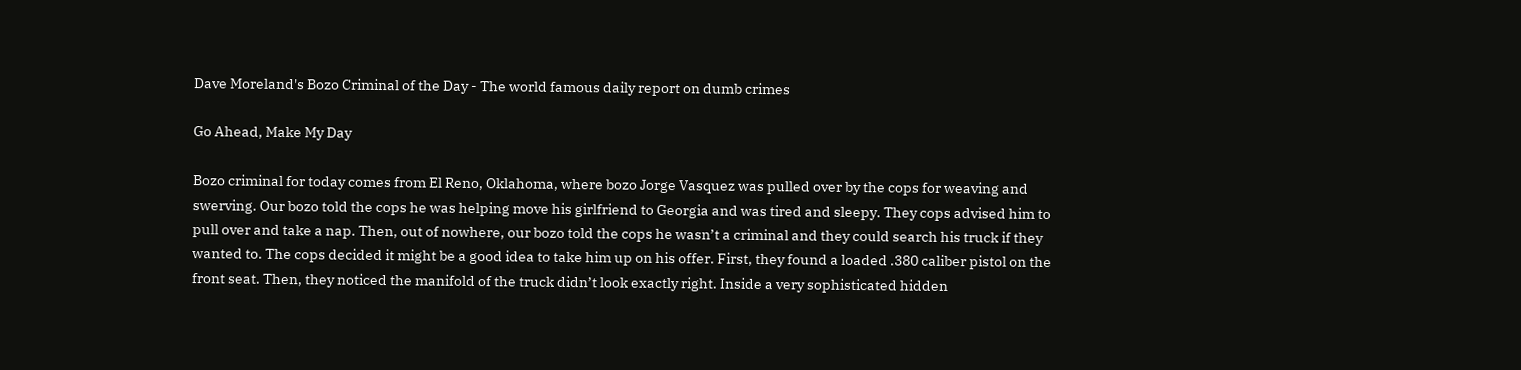Dave Moreland's Bozo Criminal of the Day - The world famous daily report on dumb crimes

Go Ahead, Make My Day

Bozo criminal for today comes from El Reno, Oklahoma, where bozo Jorge Vasquez was pulled over by the cops for weaving and swerving. Our bozo told the cops he was helping move his girlfriend to Georgia and was tired and sleepy. They cops advised him to pull over and take a nap. Then, out of nowhere, our bozo told the cops he wasn’t a criminal and they could search his truck if they wanted to. The cops decided it might be a good idea to take him up on his offer. First, they found a loaded .380 caliber pistol on the front seat. Then, they noticed the manifold of the truck didn’t look exactly right. Inside a very sophisticated hidden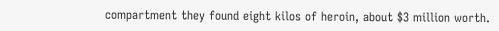compartment they found eight kilos of heroin, about $3 million worth.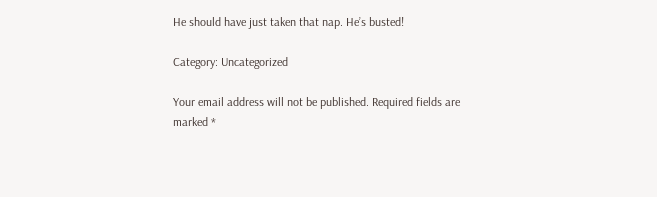He should have just taken that nap. He’s busted!

Category: Uncategorized

Your email address will not be published. Required fields are marked *